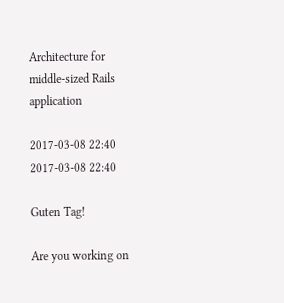Architecture for middle-sized Rails application

2017-03-08 22:40
2017-03-08 22:40

Guten Tag!

Are you working on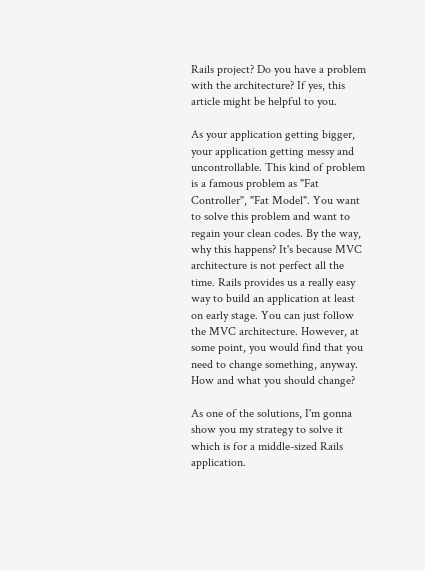Rails project? Do you have a problem with the architecture? If yes, this article might be helpful to you.

As your application getting bigger, your application getting messy and uncontrollable. This kind of problem is a famous problem as "Fat Controller", "Fat Model". You want to solve this problem and want to regain your clean codes. By the way, why this happens? It's because MVC architecture is not perfect all the time. Rails provides us a really easy way to build an application at least on early stage. You can just follow the MVC architecture. However, at some point, you would find that you need to change something, anyway. How and what you should change?

As one of the solutions, I'm gonna show you my strategy to solve it which is for a middle-sized Rails application.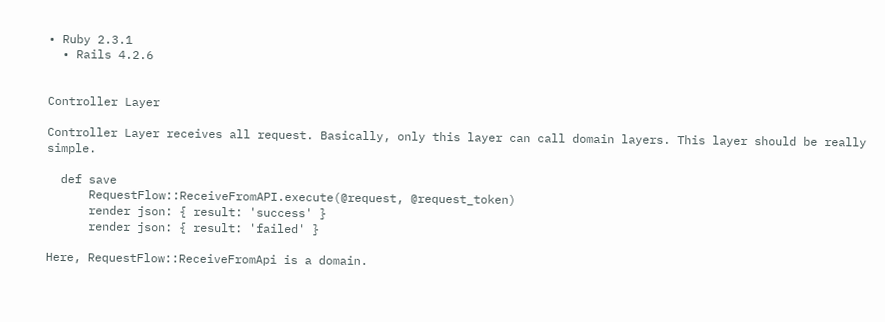• Ruby 2.3.1
  • Rails 4.2.6


Controller Layer

Controller Layer receives all request. Basically, only this layer can call domain layers. This layer should be really simple.

  def save
      RequestFlow::ReceiveFromAPI.execute(@request, @request_token)
      render json: { result: 'success' }
      render json: { result: 'failed' }

Here, RequestFlow::ReceiveFromApi is a domain.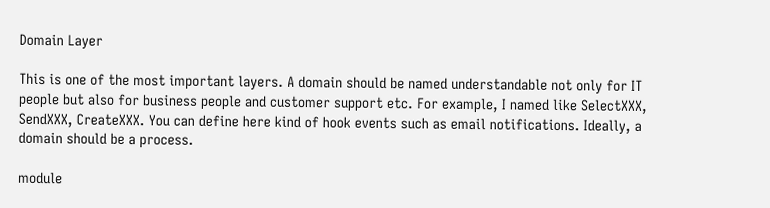Domain Layer

This is one of the most important layers. A domain should be named understandable not only for IT people but also for business people and customer support etc. For example, I named like SelectXXX, SendXXX, CreateXXX. You can define here kind of hook events such as email notifications. Ideally, a domain should be a process.

module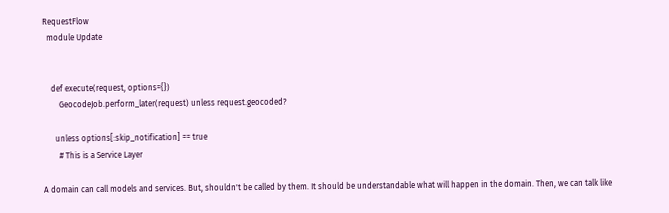RequestFlow
  module Update


    def execute(request, options={})
        GeocodeJob.perform_later(request) unless request.geocoded?

      unless options[:skip_notification] == true
        # This is a Service Layer

A domain can call models and services. But, shouldn't be called by them. It should be understandable what will happen in the domain. Then, we can talk like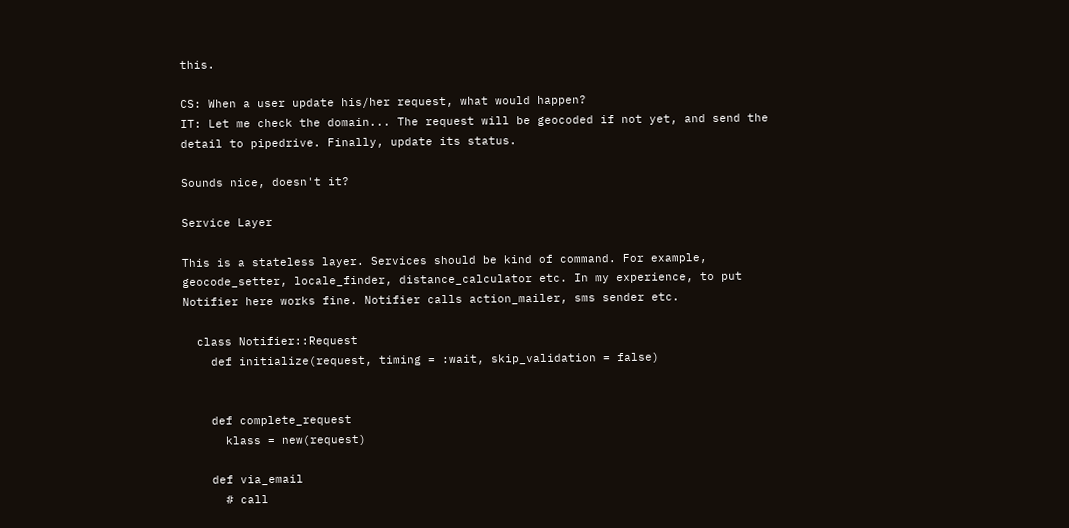this.

CS: When a user update his/her request, what would happen?
IT: Let me check the domain... The request will be geocoded if not yet, and send the detail to pipedrive. Finally, update its status.

Sounds nice, doesn't it?

Service Layer

This is a stateless layer. Services should be kind of command. For example, geocode_setter, locale_finder, distance_calculator etc. In my experience, to put Notifier here works fine. Notifier calls action_mailer, sms sender etc.

  class Notifier::Request
    def initialize(request, timing = :wait, skip_validation = false)


    def complete_request
      klass = new(request)

    def via_email
      # call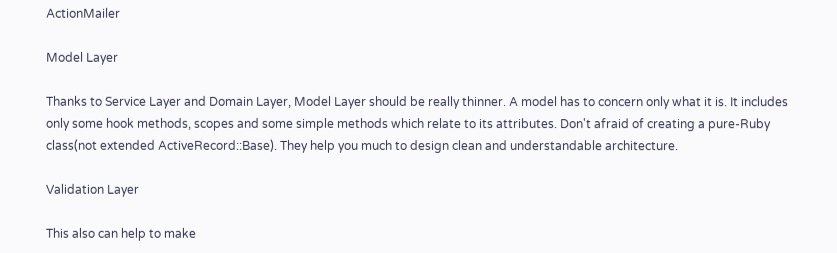ActionMailer

Model Layer

Thanks to Service Layer and Domain Layer, Model Layer should be really thinner. A model has to concern only what it is. It includes only some hook methods, scopes and some simple methods which relate to its attributes. Don't afraid of creating a pure-Ruby class(not extended ActiveRecord::Base). They help you much to design clean and understandable architecture.

Validation Layer

This also can help to make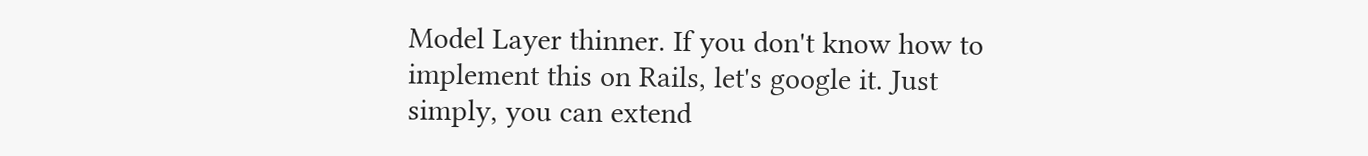Model Layer thinner. If you don't know how to implement this on Rails, let's google it. Just simply, you can extend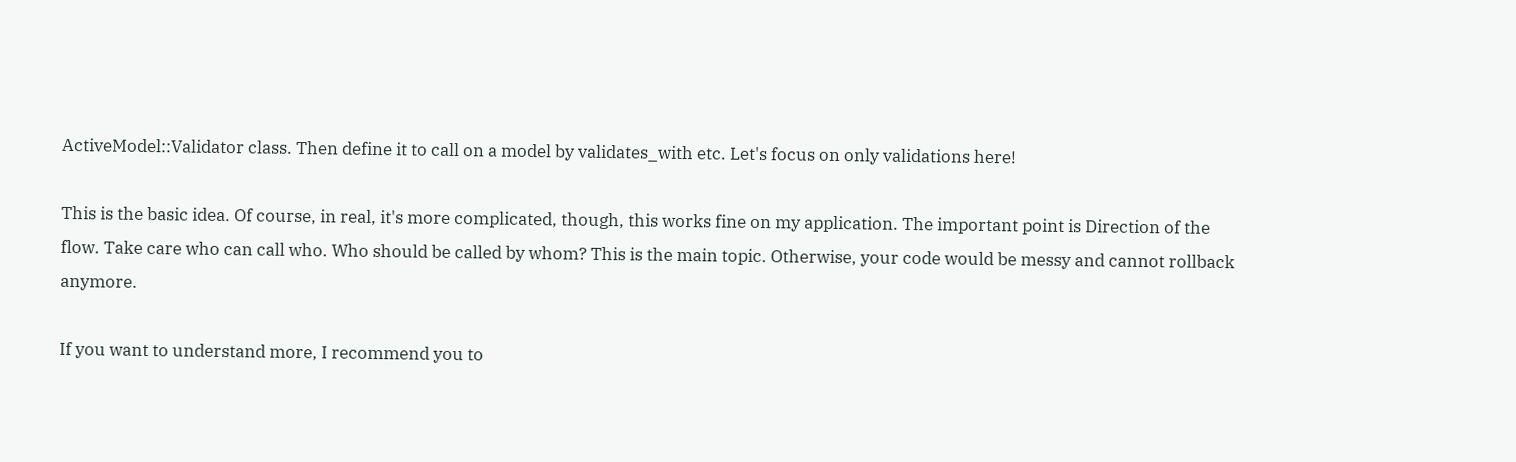ActiveModel::Validator class. Then define it to call on a model by validates_with etc. Let's focus on only validations here!

This is the basic idea. Of course, in real, it's more complicated, though, this works fine on my application. The important point is Direction of the flow. Take care who can call who. Who should be called by whom? This is the main topic. Otherwise, your code would be messy and cannot rollback anymore.

If you want to understand more, I recommend you to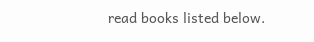read books listed below.